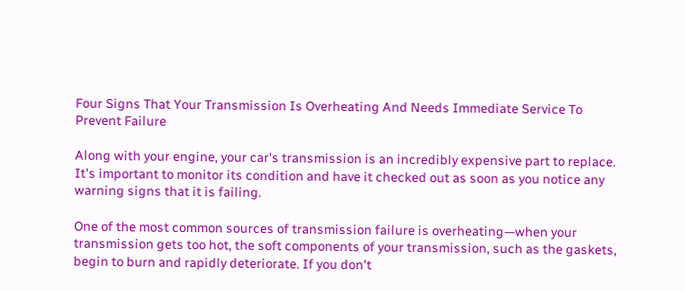Four Signs That Your Transmission Is Overheating And Needs Immediate Service To Prevent Failure

Along with your engine, your car's transmission is an incredibly expensive part to replace. It's important to monitor its condition and have it checked out as soon as you notice any warning signs that it is failing.

One of the most common sources of transmission failure is overheating—when your transmission gets too hot, the soft components of your transmission, such as the gaskets, begin to burn and rapidly deteriorate. If you don't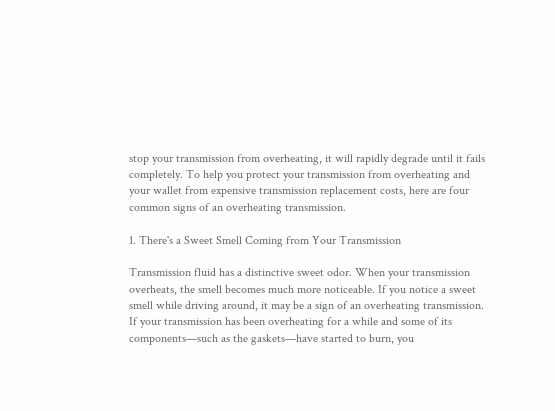stop your transmission from overheating, it will rapidly degrade until it fails completely. To help you protect your transmission from overheating and your wallet from expensive transmission replacement costs, here are four common signs of an overheating transmission.

1. There's a Sweet Smell Coming from Your Transmission

Transmission fluid has a distinctive sweet odor. When your transmission overheats, the smell becomes much more noticeable. If you notice a sweet smell while driving around, it may be a sign of an overheating transmission. If your transmission has been overheating for a while and some of its components—such as the gaskets—have started to burn, you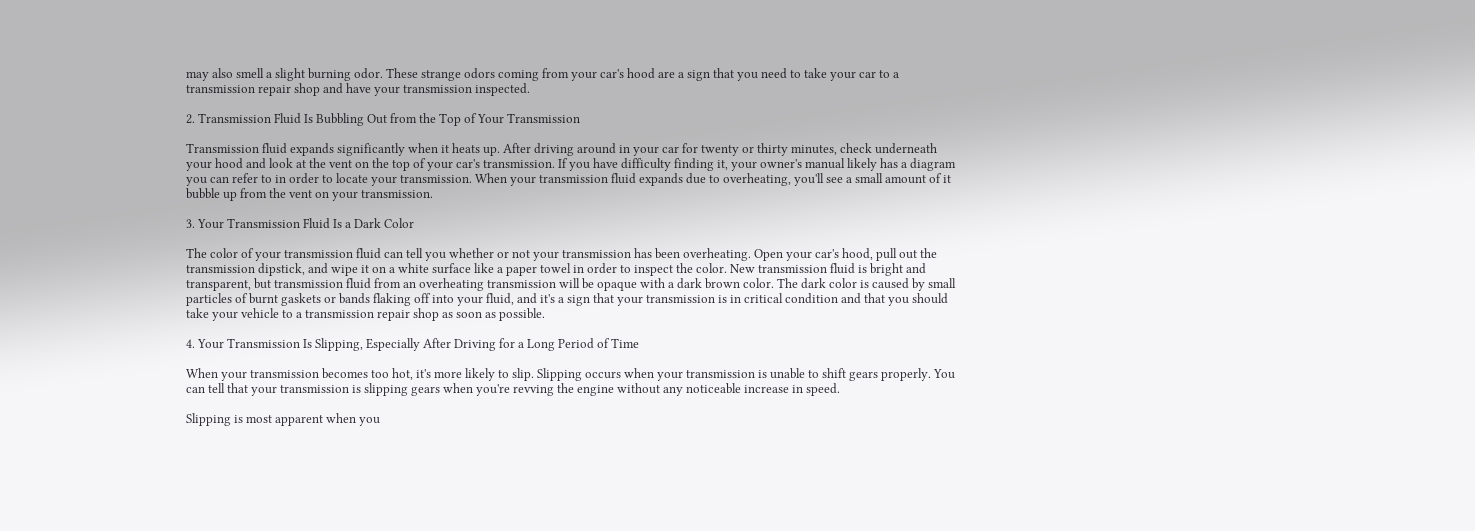may also smell a slight burning odor. These strange odors coming from your car's hood are a sign that you need to take your car to a transmission repair shop and have your transmission inspected.

2. Transmission Fluid Is Bubbling Out from the Top of Your Transmission

Transmission fluid expands significantly when it heats up. After driving around in your car for twenty or thirty minutes, check underneath your hood and look at the vent on the top of your car's transmission. If you have difficulty finding it, your owner's manual likely has a diagram you can refer to in order to locate your transmission. When your transmission fluid expands due to overheating, you'll see a small amount of it bubble up from the vent on your transmission.

3. Your Transmission Fluid Is a Dark Color

The color of your transmission fluid can tell you whether or not your transmission has been overheating. Open your car's hood, pull out the transmission dipstick, and wipe it on a white surface like a paper towel in order to inspect the color. New transmission fluid is bright and transparent, but transmission fluid from an overheating transmission will be opaque with a dark brown color. The dark color is caused by small particles of burnt gaskets or bands flaking off into your fluid, and it's a sign that your transmission is in critical condition and that you should take your vehicle to a transmission repair shop as soon as possible.

4. Your Transmission Is Slipping, Especially After Driving for a Long Period of Time

When your transmission becomes too hot, it's more likely to slip. Slipping occurs when your transmission is unable to shift gears properly. You can tell that your transmission is slipping gears when you're revving the engine without any noticeable increase in speed.

Slipping is most apparent when you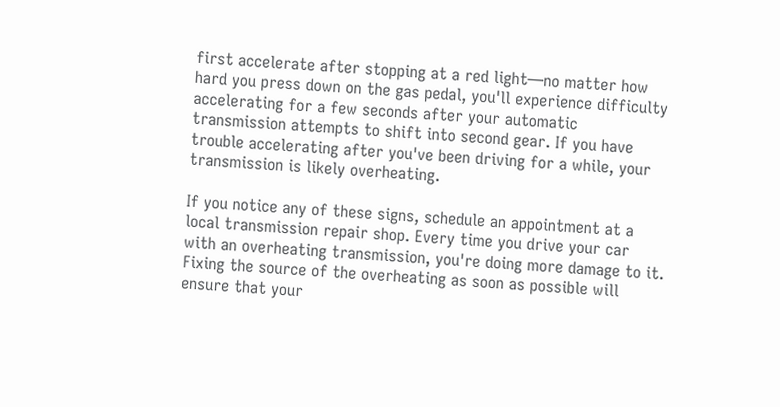first accelerate after stopping at a red light—no matter how hard you press down on the gas pedal, you'll experience difficulty accelerating for a few seconds after your automatic transmission attempts to shift into second gear. If you have trouble accelerating after you've been driving for a while, your transmission is likely overheating.

If you notice any of these signs, schedule an appointment at a local transmission repair shop. Every time you drive your car with an overheating transmission, you're doing more damage to it. Fixing the source of the overheating as soon as possible will ensure that your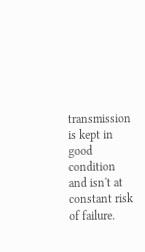transmission is kept in good condition and isn't at constant risk of failure.